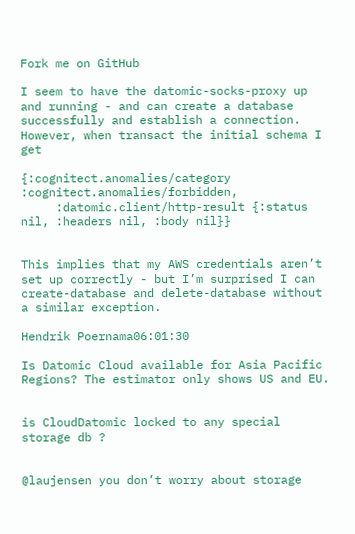Fork me on GitHub

I seem to have the datomic-socks-proxy up and running - and can create a database successfully and establish a connection. However, when transact the initial schema I get

{:cognitect.anomalies/category :cognitect.anomalies/forbidden,
     :datomic.client/http-result {:status nil, :headers nil, :body nil}}


This implies that my AWS credentials aren’t set up correctly - but I’m surprised I can create-database and delete-database without a similar exception.

Hendrik Poernama06:01:30

Is Datomic Cloud available for Asia Pacific Regions? The estimator only shows US and EU.


is CloudDatomic locked to any special storage db ?


@laujensen you don’t worry about storage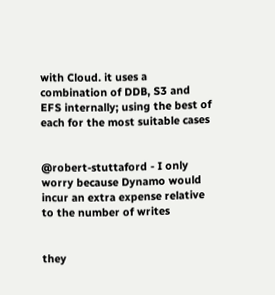with Cloud. it uses a combination of DDB, S3 and EFS internally; using the best of each for the most suitable cases


@robert-stuttaford - I only worry because Dynamo would incur an extra expense relative to the number of writes


they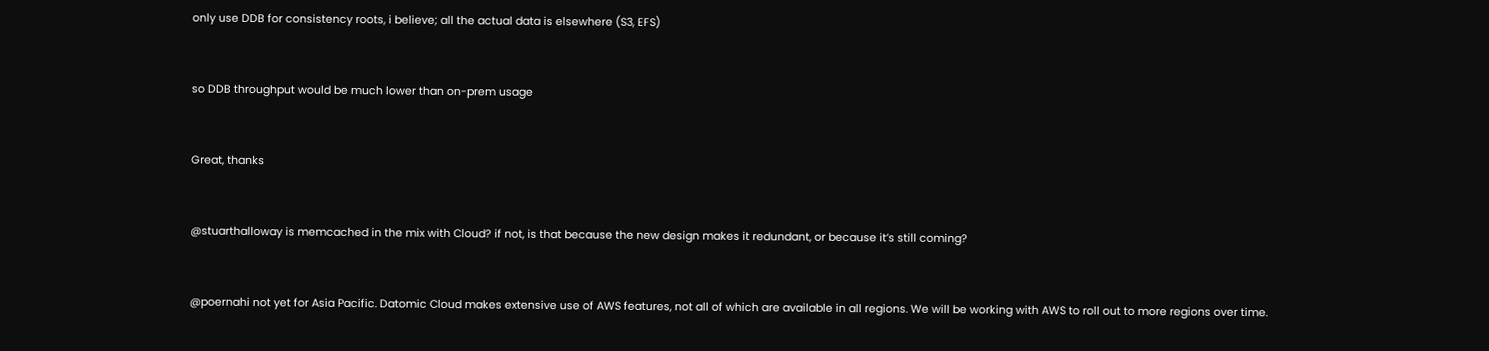only use DDB for consistency roots, i believe; all the actual data is elsewhere (S3, EFS)


so DDB throughput would be much lower than on-prem usage


Great, thanks


@stuarthalloway is memcached in the mix with Cloud? if not, is that because the new design makes it redundant, or because it’s still coming?


@poernahi not yet for Asia Pacific. Datomic Cloud makes extensive use of AWS features, not all of which are available in all regions. We will be working with AWS to roll out to more regions over time.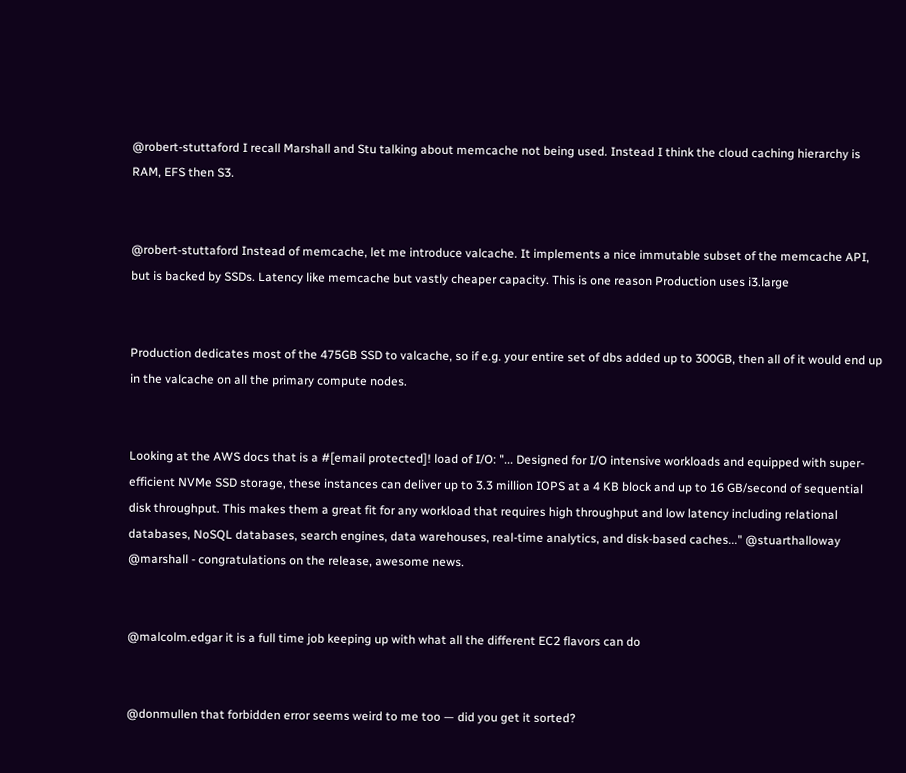@robert-stuttaford I recall Marshall and Stu talking about memcache not being used. Instead I think the cloud caching hierarchy is RAM, EFS then S3.


@robert-stuttaford Instead of memcache, let me introduce valcache. It implements a nice immutable subset of the memcache API, but is backed by SSDs. Latency like memcache but vastly cheaper capacity. This is one reason Production uses i3.large


Production dedicates most of the 475GB SSD to valcache, so if e.g. your entire set of dbs added up to 300GB, then all of it would end up in the valcache on all the primary compute nodes.


Looking at the AWS docs that is a #[email protected]! load of I/O: "... Designed for I/O intensive workloads and equipped with super-efficient NVMe SSD storage, these instances can deliver up to 3.3 million IOPS at a 4 KB block and up to 16 GB/second of sequential disk throughput. This makes them a great fit for any workload that requires high throughput and low latency including relational databases, NoSQL databases, search engines, data warehouses, real-time analytics, and disk-based caches..." @stuarthalloway @marshall - congratulations on the release, awesome news.


@malcolm.edgar it is a full time job keeping up with what all the different EC2 flavors can do


@donmullen that forbidden error seems weird to me too — did you get it sorted?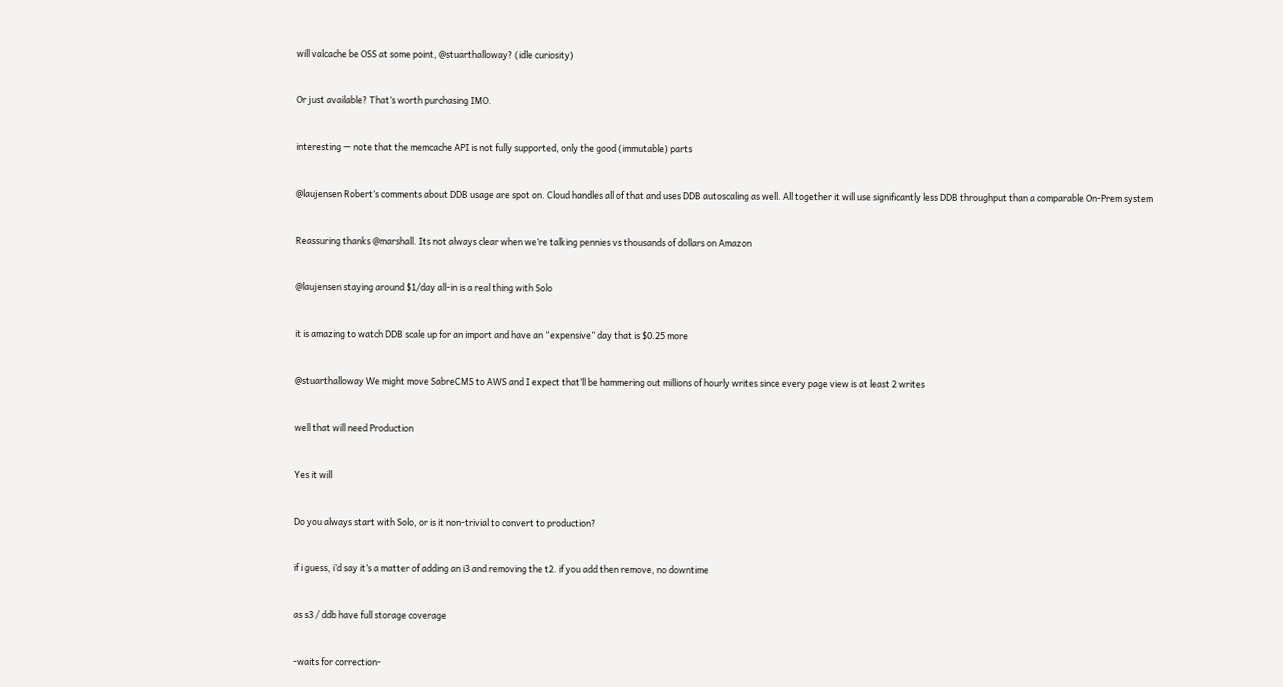will valcache be OSS at some point, @stuarthalloway? (idle curiosity)


Or just available? That’s worth purchasing IMO.


interesting — note that the memcache API is not fully supported, only the good (immutable) parts


@laujensen Robert’s comments about DDB usage are spot on. Cloud handles all of that and uses DDB autoscaling as well. All together it will use significantly less DDB throughput than a comparable On-Prem system


Reassuring thanks @marshall. Its not always clear when we’re talking pennies vs thousands of dollars on Amazon


@laujensen staying around $1/day all-in is a real thing with Solo


it is amazing to watch DDB scale up for an import and have an “expensive” day that is $0.25 more


@stuarthalloway We might move SabreCMS to AWS and I expect that’ll be hammering out millions of hourly writes since every page view is at least 2 writes


well that will need Production


Yes it will


Do you always start with Solo, or is it non-trivial to convert to production?


if i guess, i’d say it’s a matter of adding an i3 and removing the t2. if you add then remove, no downtime


as s3 / ddb have full storage coverage


-waits for correction-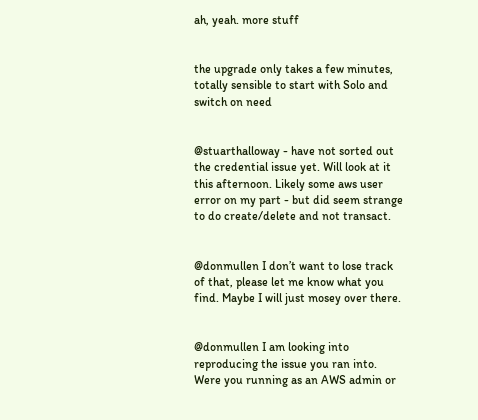ah, yeah. more stuff


the upgrade only takes a few minutes, totally sensible to start with Solo and switch on need


@stuarthalloway - have not sorted out the credential issue yet. Will look at it this afternoon. Likely some aws user error on my part - but did seem strange to do create/delete and not transact.


@donmullen I don’t want to lose track of that, please let me know what you find. Maybe I will just mosey over there.


@donmullen I am looking into reproducing the issue you ran into. Were you running as an AWS admin or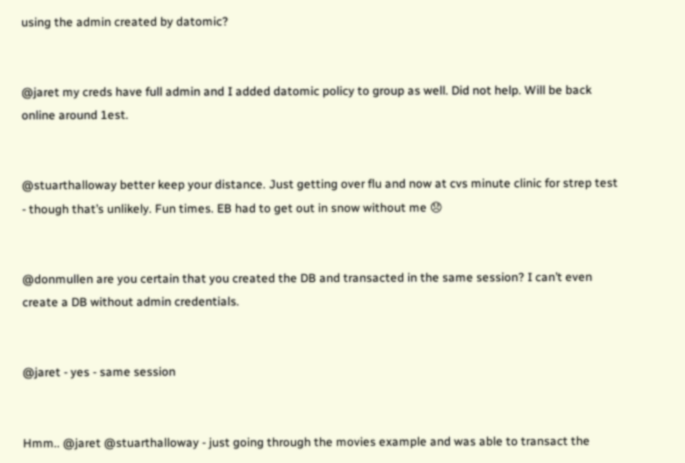using the admin created by datomic?


@jaret my creds have full admin and I added datomic policy to group as well. Did not help. Will be back online around 1est.


@stuarthalloway better keep your distance. Just getting over flu and now at cvs minute clinic for strep test - though that’s unlikely. Fun times. EB had to get out in snow without me 😞


@donmullen are you certain that you created the DB and transacted in the same session? I can’t even create a DB without admin credentials.


@jaret - yes - same session


Hmm.. @jaret @stuarthalloway - just going through the movies example and was able to transact the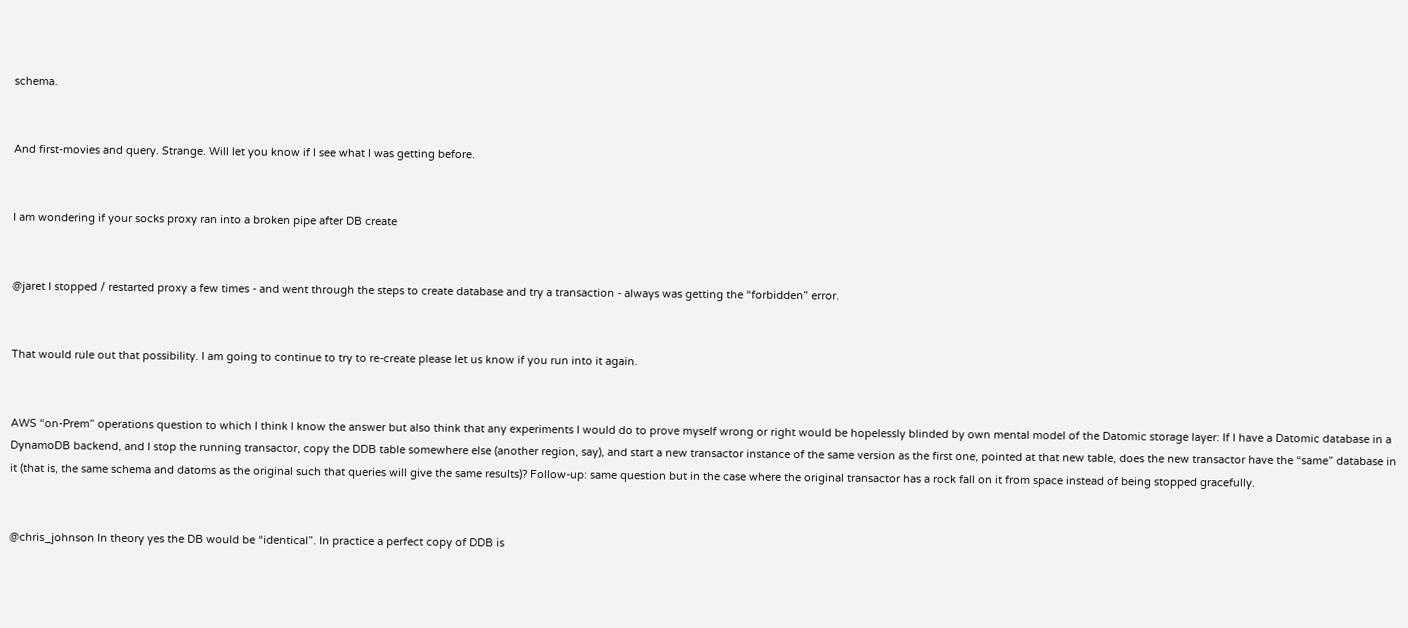schema.


And first-movies and query. Strange. Will let you know if I see what I was getting before.


I am wondering if your socks proxy ran into a broken pipe after DB create


@jaret I stopped / restarted proxy a few times - and went through the steps to create database and try a transaction - always was getting the “forbidden” error.


That would rule out that possibility. I am going to continue to try to re-create please let us know if you run into it again.


AWS “on-Prem” operations question to which I think I know the answer but also think that any experiments I would do to prove myself wrong or right would be hopelessly blinded by own mental model of the Datomic storage layer: If I have a Datomic database in a DynamoDB backend, and I stop the running transactor, copy the DDB table somewhere else (another region, say), and start a new transactor instance of the same version as the first one, pointed at that new table, does the new transactor have the “same” database in it (that is, the same schema and datoms as the original such that queries will give the same results)? Follow-up: same question but in the case where the original transactor has a rock fall on it from space instead of being stopped gracefully.


@chris_johnson In theory yes the DB would be “identical”. In practice a perfect copy of DDB is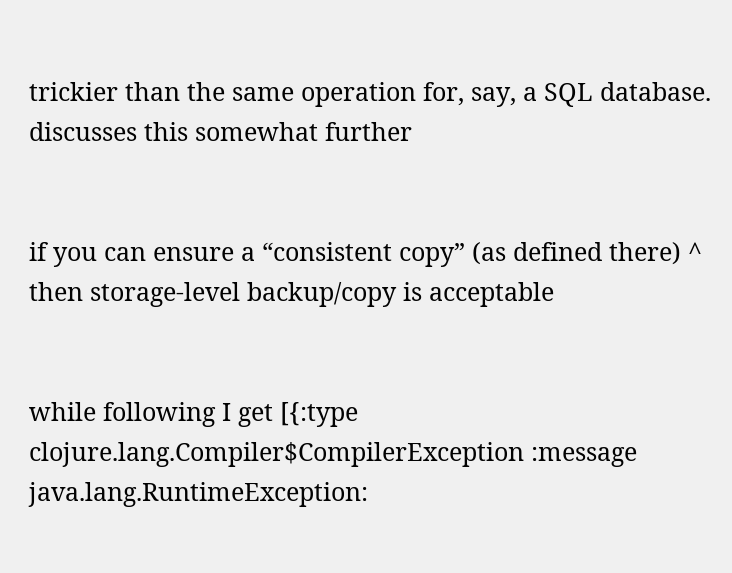trickier than the same operation for, say, a SQL database. discusses this somewhat further


if you can ensure a “consistent copy” (as defined there) ^ then storage-level backup/copy is acceptable


while following I get [{:type clojure.lang.Compiler$CompilerException :message java.lang.RuntimeException: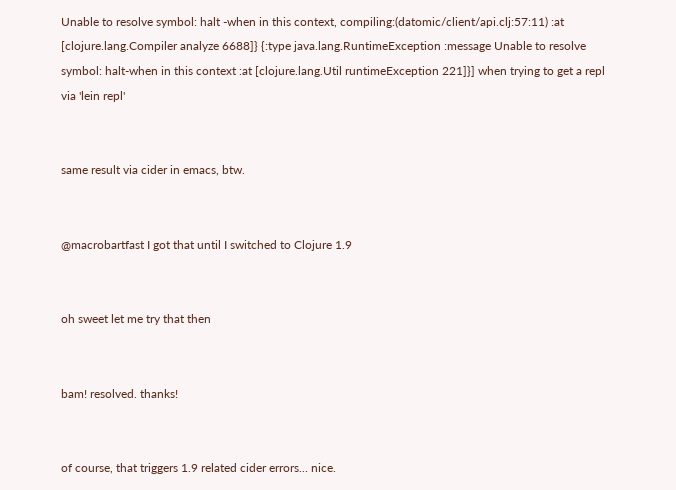Unable to resolve symbol: halt -when in this context, compiling:(datomic/client/api.clj:57:11) :at [clojure.lang.Compiler analyze 6688]} {:type java.lang.RuntimeException :message Unable to resolve symbol: halt-when in this context :at [clojure.lang.Util runtimeException 221]}] when trying to get a repl via 'lein repl'


same result via cider in emacs, btw.


@macrobartfast I got that until I switched to Clojure 1.9


oh sweet let me try that then


bam! resolved. thanks!


of course, that triggers 1.9 related cider errors... nice.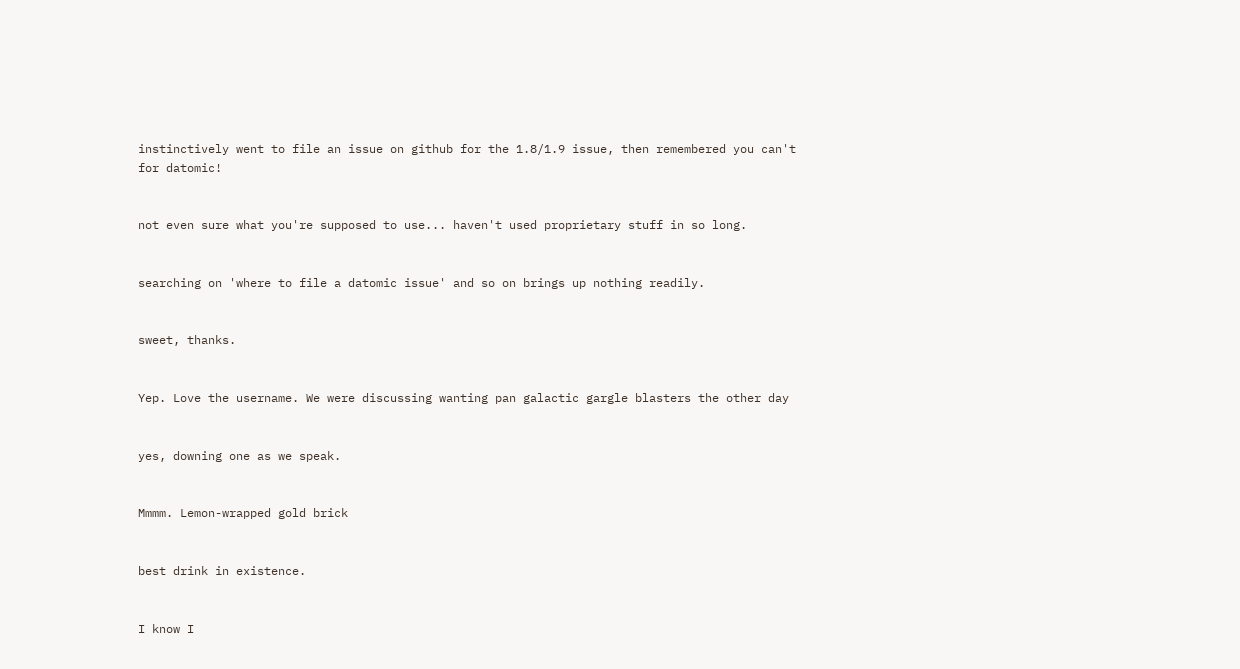instinctively went to file an issue on github for the 1.8/1.9 issue, then remembered you can't for datomic!


not even sure what you're supposed to use... haven't used proprietary stuff in so long.


searching on 'where to file a datomic issue' and so on brings up nothing readily.


sweet, thanks.


Yep. Love the username. We were discussing wanting pan galactic gargle blasters the other day


yes, downing one as we speak.


Mmmm. Lemon-wrapped gold brick


best drink in existence.


I know I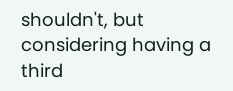shouldn't, but considering having a third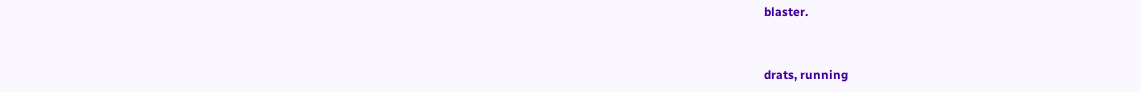blaster.


drats, running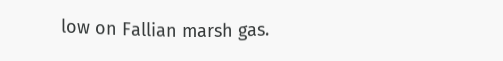low on Fallian marsh gas.